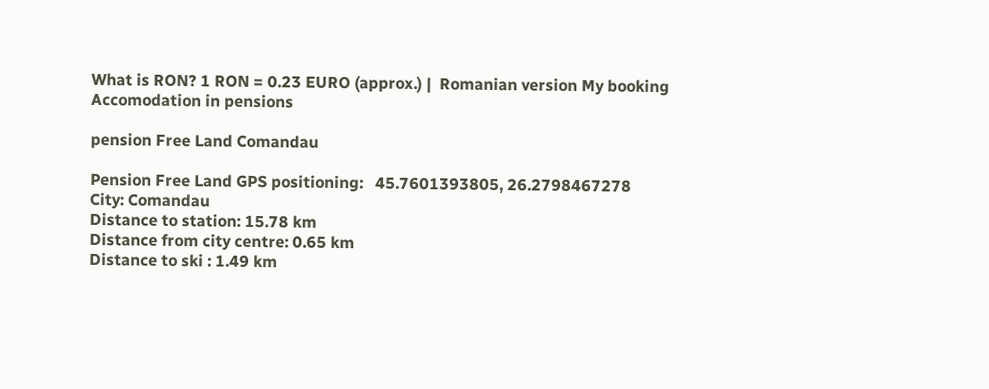What is RON? 1 RON = 0.23 EURO (approx.) |  Romanian version My booking
Accomodation in pensions

pension Free Land Comandau

Pension Free Land GPS positioning:   45.7601393805, 26.2798467278
City: Comandau
Distance to station: 15.78 km
Distance from city centre: 0.65 km
Distance to ski : 1.49 km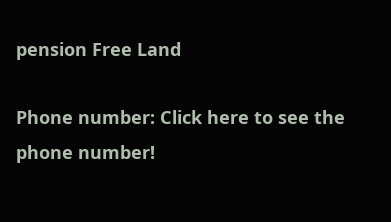pension Free Land

Phone number: Click here to see the phone number!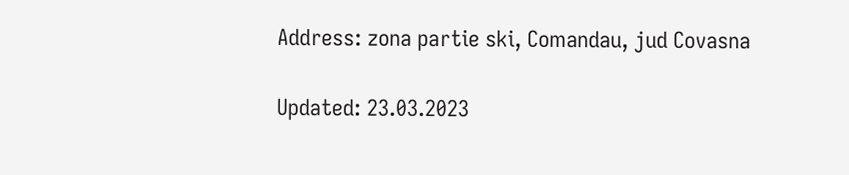Address: zona partie ski, Comandau, jud Covasna

Updated: 23.03.2023